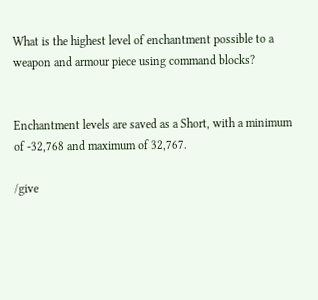What is the highest level of enchantment possible to a weapon and armour piece using command blocks?


Enchantment levels are saved as a Short, with a minimum of -32,768 and maximum of 32,767.

/give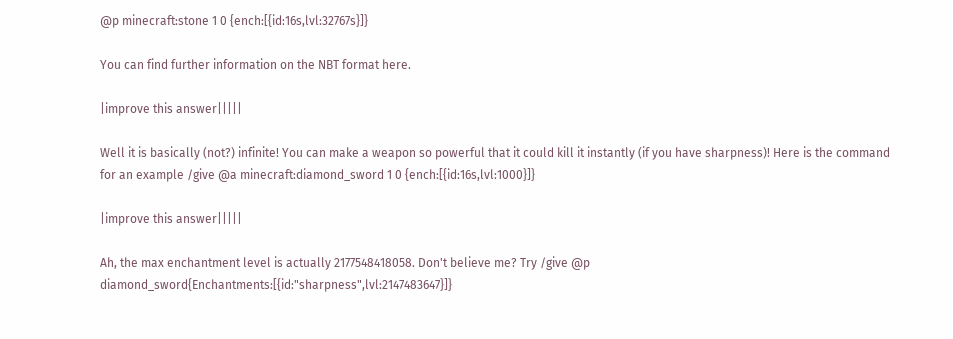@p minecraft:stone 1 0 {ench:[{id:16s,lvl:32767s}]}

You can find further information on the NBT format here.

|improve this answer|||||

Well it is basically (not?) infinite! You can make a weapon so powerful that it could kill it instantly (if you have sharpness)! Here is the command for an example /give @a minecraft:diamond_sword 1 0 {ench:[{id:16s,lvl:1000}]}

|improve this answer|||||

Ah, the max enchantment level is actually 2177548418058. Don't believe me? Try /give @p diamond_sword{Enchantments:[{id:"sharpness",lvl:2147483647}]}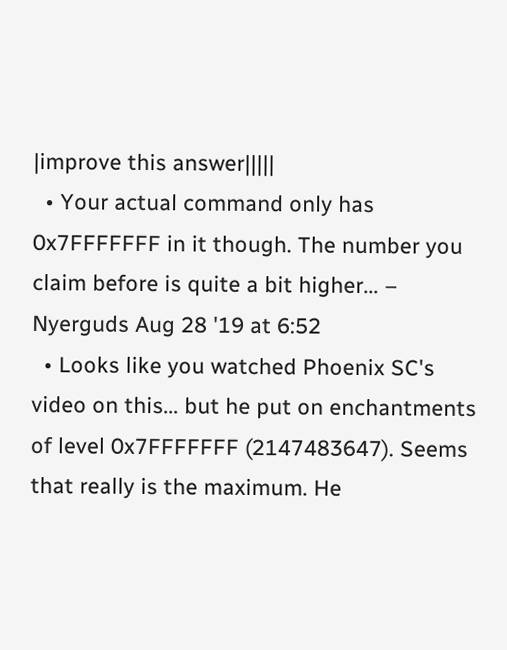|improve this answer|||||
  • Your actual command only has 0x7FFFFFFF in it though. The number you claim before is quite a bit higher... – Nyerguds Aug 28 '19 at 6:52
  • Looks like you watched Phoenix SC's video on this... but he put on enchantments of level 0x7FFFFFFF (2147483647). Seems that really is the maximum. He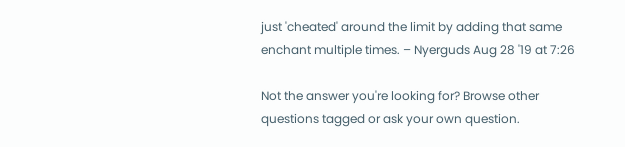just 'cheated' around the limit by adding that same enchant multiple times. – Nyerguds Aug 28 '19 at 7:26

Not the answer you're looking for? Browse other questions tagged or ask your own question.